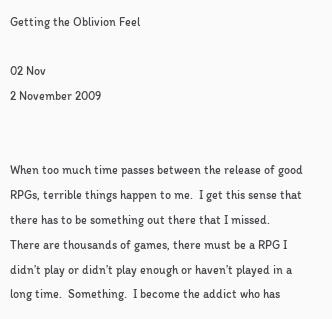Getting the Oblivion Feel

02 Nov
2 November 2009


When too much time passes between the release of good RPGs, terrible things happen to me.  I get this sense that there has to be something out there that I missed.  There are thousands of games, there must be a RPG I didn’t play or didn’t play enough or haven’t played in a long time.  Something.  I become the addict who has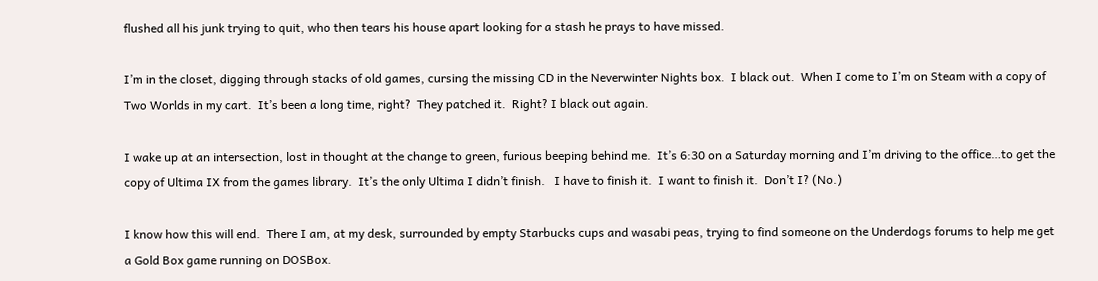flushed all his junk trying to quit, who then tears his house apart looking for a stash he prays to have missed.

I’m in the closet, digging through stacks of old games, cursing the missing CD in the Neverwinter Nights box.  I black out.  When I come to I’m on Steam with a copy of Two Worlds in my cart.  It’s been a long time, right?  They patched it.  Right? I black out again.

I wake up at an intersection, lost in thought at the change to green, furious beeping behind me.  It’s 6:30 on a Saturday morning and I’m driving to the office…to get the copy of Ultima IX from the games library.  It’s the only Ultima I didn’t finish.   I have to finish it.  I want to finish it.  Don’t I? (No.)

I know how this will end.  There I am, at my desk, surrounded by empty Starbucks cups and wasabi peas, trying to find someone on the Underdogs forums to help me get a Gold Box game running on DOSBox.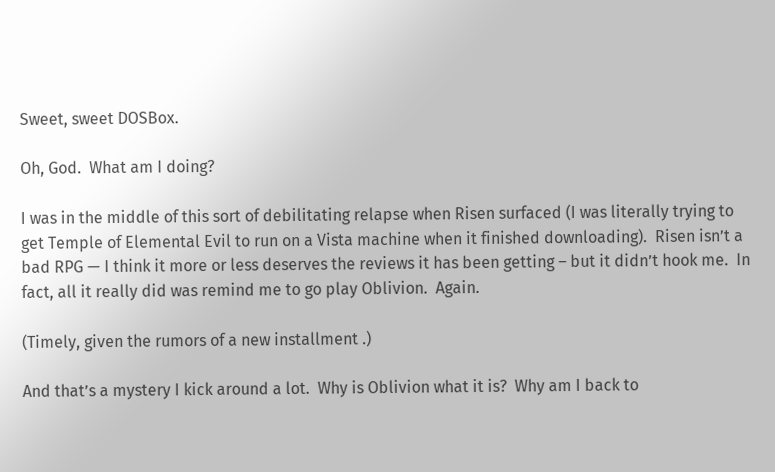Sweet, sweet DOSBox.

Oh, God.  What am I doing?

I was in the middle of this sort of debilitating relapse when Risen surfaced (I was literally trying to get Temple of Elemental Evil to run on a Vista machine when it finished downloading).  Risen isn’t a bad RPG — I think it more or less deserves the reviews it has been getting – but it didn’t hook me.  In fact, all it really did was remind me to go play Oblivion.  Again.

(Timely, given the rumors of a new installment .)

And that’s a mystery I kick around a lot.  Why is Oblivion what it is?  Why am I back to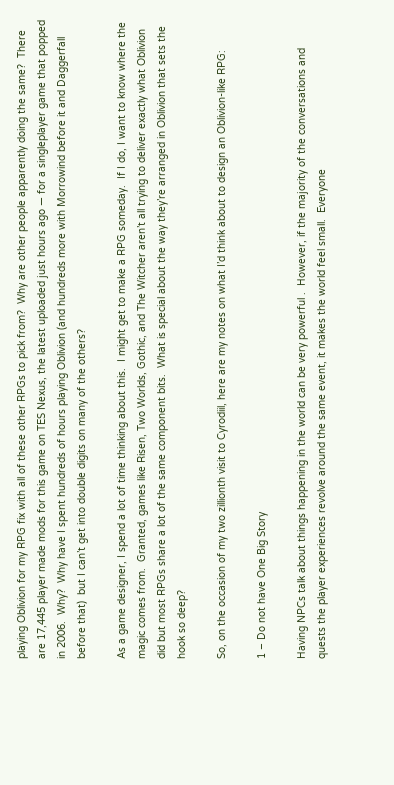playing Oblivion for my RPG fix with all of these other RPGs to pick from?  Why are other people apparently doing the same?  There are 17,445 player made mods for this game on TES Nexus, the latest uploaded just hours ago — for a singleplayer game that popped in 2006.  Why?  Why have I spent hundreds of hours playing Oblivion (and hundreds more with Morrowind before it and Daggerfall before that)  but I can’t get into double digits on many of the others?

As a game designer, I spend a lot of time thinking about this.  I might get to make a RPG someday.  If I do, I want to know where the magic comes from.  Granted, games like Risen, Two Worlds, Gothic, and The Witcher aren’t all trying to deliver exactly what Oblivion did but most RPGs share a lot of the same component bits.  What is special about the way they’re arranged in Oblivion that sets the hook so deep?

So, on the occasion of my two zillionth visit to Cyrodiil, here are my notes on what I’d think about to design an Oblivion-like RPG:

1 – Do not have One Big Story

Having NPCs talk about things happening in the world can be very powerful .  However, if the majority of the conversations and quests the player experiences revolve around the same event, it makes the world feel small.  Everyone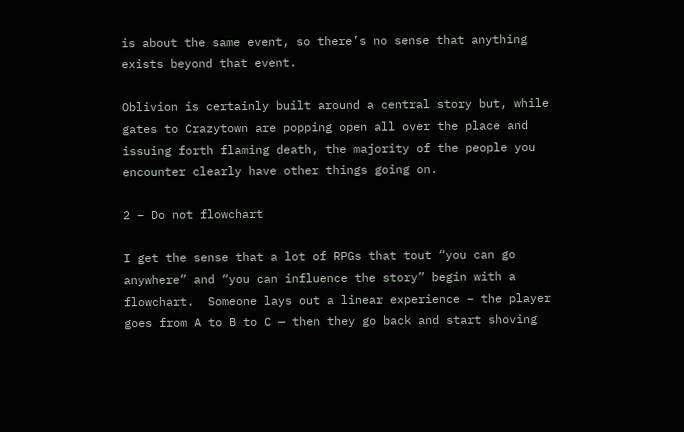is about the same event, so there’s no sense that anything exists beyond that event.

Oblivion is certainly built around a central story but, while gates to Crazytown are popping open all over the place and issuing forth flaming death, the majority of the people you encounter clearly have other things going on.

2 – Do not flowchart

I get the sense that a lot of RPGs that tout “you can go anywhere” and “you can influence the story” begin with a flowchart.  Someone lays out a linear experience – the player goes from A to B to C — then they go back and start shoving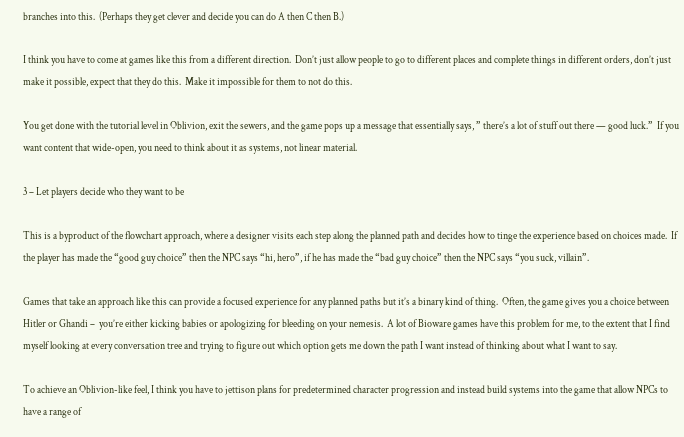branches into this.  (Perhaps they get clever and decide you can do A then C then B.)

I think you have to come at games like this from a different direction.  Don’t just allow people to go to different places and complete things in different orders, don’t just make it possible, expect that they do this.  Make it impossible for them to not do this.

You get done with the tutorial level in Oblivion, exit the sewers, and the game pops up a message that essentially says, ” there’s a lot of stuff out there — good luck.”  If you want content that wide-open, you need to think about it as systems, not linear material.

3 – Let players decide who they want to be

This is a byproduct of the flowchart approach, where a designer visits each step along the planned path and decides how to tinge the experience based on choices made.  If the player has made the “good guy choice” then the NPC says “hi, hero”, if he has made the “bad guy choice” then the NPC says “you suck, villain”.

Games that take an approach like this can provide a focused experience for any planned paths but it’s a binary kind of thing.  Often, the game gives you a choice between Hitler or Ghandi –  you’re either kicking babies or apologizing for bleeding on your nemesis.  A lot of Bioware games have this problem for me, to the extent that I find myself looking at every conversation tree and trying to figure out which option gets me down the path I want instead of thinking about what I want to say.

To achieve an Oblivion-like feel, I think you have to jettison plans for predetermined character progression and instead build systems into the game that allow NPCs to have a range of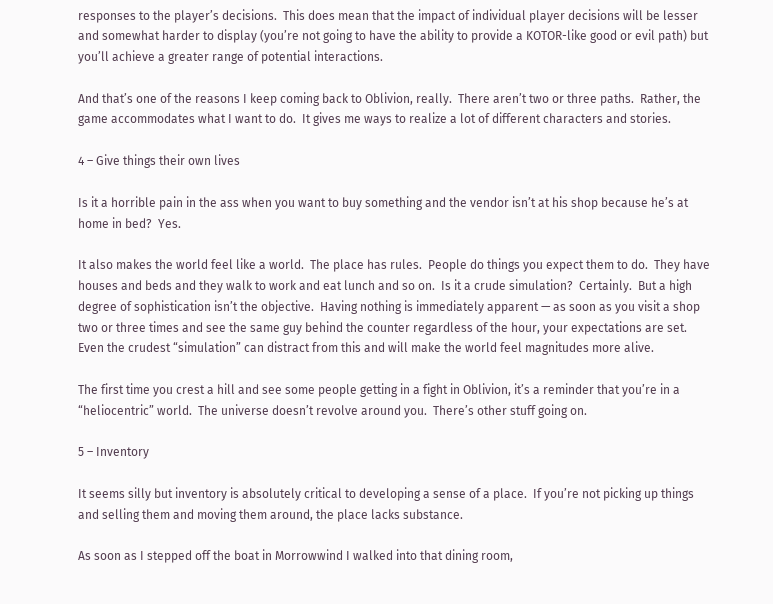responses to the player’s decisions.  This does mean that the impact of individual player decisions will be lesser and somewhat harder to display (you’re not going to have the ability to provide a KOTOR-like good or evil path) but you’ll achieve a greater range of potential interactions.

And that’s one of the reasons I keep coming back to Oblivion, really.  There aren’t two or three paths.  Rather, the game accommodates what I want to do.  It gives me ways to realize a lot of different characters and stories.

4 – Give things their own lives

Is it a horrible pain in the ass when you want to buy something and the vendor isn’t at his shop because he’s at home in bed?  Yes.

It also makes the world feel like a world.  The place has rules.  People do things you expect them to do.  They have houses and beds and they walk to work and eat lunch and so on.  Is it a crude simulation?  Certainly.  But a high degree of sophistication isn’t the objective.  Having nothing is immediately apparent — as soon as you visit a shop two or three times and see the same guy behind the counter regardless of the hour, your expectations are set.  Even the crudest “simulation” can distract from this and will make the world feel magnitudes more alive.

The first time you crest a hill and see some people getting in a fight in Oblivion, it’s a reminder that you’re in a “heliocentric” world.  The universe doesn’t revolve around you.  There’s other stuff going on.

5 – Inventory

It seems silly but inventory is absolutely critical to developing a sense of a place.  If you’re not picking up things and selling them and moving them around, the place lacks substance.

As soon as I stepped off the boat in Morrowwind I walked into that dining room,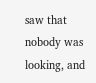saw that nobody was looking, and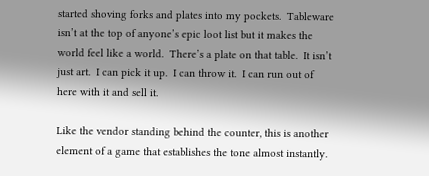started shoving forks and plates into my pockets.  Tableware isn’t at the top of anyone’s epic loot list but it makes the world feel like a world.  There’s a plate on that table.  It isn’t just art.  I can pick it up.  I can throw it.  I can run out of here with it and sell it.

Like the vendor standing behind the counter, this is another element of a game that establishes the tone almost instantly.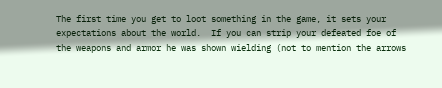The first time you get to loot something in the game, it sets your expectations about the world.  If you can strip your defeated foe of the weapons and armor he was shown wielding (not to mention the arrows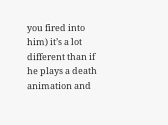you fired into him) it’s a lot different than if he plays a death animation and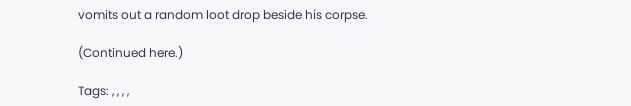vomits out a random loot drop beside his corpse.

(Continued here.)

Tags: , , , ,